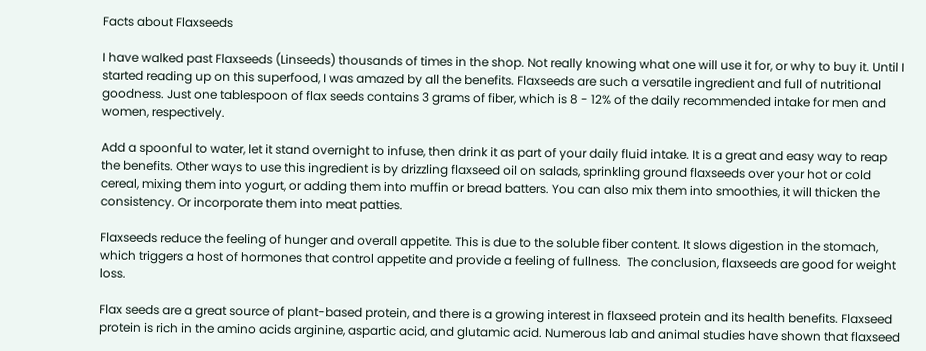Facts about Flaxseeds

I have walked past Flaxseeds (Linseeds) thousands of times in the shop. Not really knowing what one will use it for, or why to buy it. Until I started reading up on this superfood, I was amazed by all the benefits. Flaxseeds are such a versatile ingredient and full of nutritional goodness. Just one tablespoon of flax seeds contains 3 grams of fiber, which is 8 - 12% of the daily recommended intake for men and women, respectively.

Add a spoonful to water, let it stand overnight to infuse, then drink it as part of your daily fluid intake. It is a great and easy way to reap the benefits. Other ways to use this ingredient is by drizzling flaxseed oil on salads, sprinkling ground flaxseeds over your hot or cold cereal, mixing them into yogurt, or adding them into muffin or bread batters. You can also mix them into smoothies, it will thicken the consistency. Or incorporate them into meat patties.

Flaxseeds reduce the feeling of hunger and overall appetite. This is due to the soluble fiber content. It slows digestion in the stomach, which triggers a host of hormones that control appetite and provide a feeling of fullness.  The conclusion, flaxseeds are good for weight loss.

Flax seeds are a great source of plant-based protein, and there is a growing interest in flaxseed protein and its health benefits. Flaxseed protein is rich in the amino acids arginine, aspartic acid, and glutamic acid. Numerous lab and animal studies have shown that flaxseed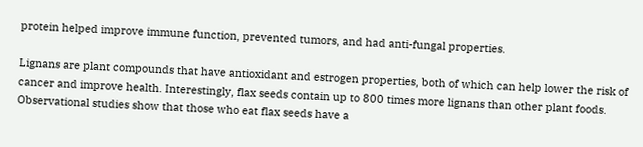protein helped improve immune function, prevented tumors, and had anti-fungal properties.

Lignans are plant compounds that have antioxidant and estrogen properties, both of which can help lower the risk of cancer and improve health. Interestingly, flax seeds contain up to 800 times more lignans than other plant foods. Observational studies show that those who eat flax seeds have a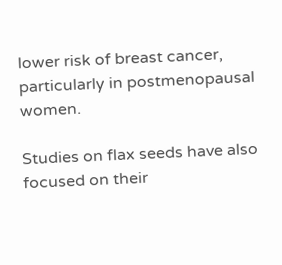lower risk of breast cancer, particularly in postmenopausal women.

Studies on flax seeds have also focused on their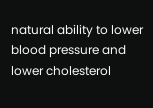natural ability to lower blood pressure and lower cholesterol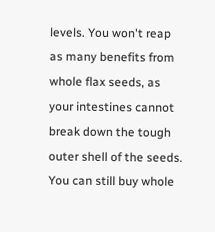levels. You won't reap as many benefits from whole flax seeds, as your intestines cannot break down the tough outer shell of the seeds. You can still buy whole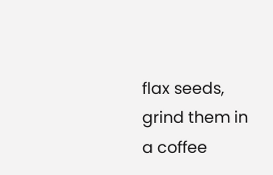flax seeds, grind them in a coffee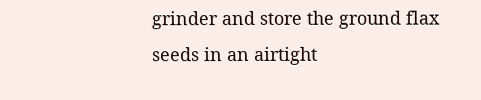grinder and store the ground flax seeds in an airtight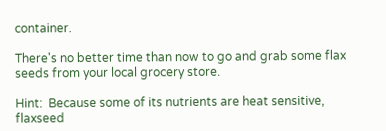container.

There's no better time than now to go and grab some flax seeds from your local grocery store.

Hint:  Because some of its nutrients are heat sensitive, flaxseed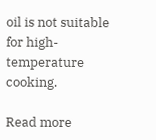oil is not suitable for high-temperature cooking.

Read more